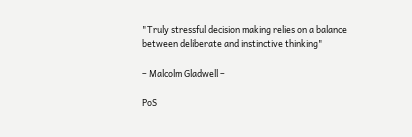"Truly stressful decision making relies on a balance between deliberate and instinctive thinking"

– Malcolm Gladwell –

PoS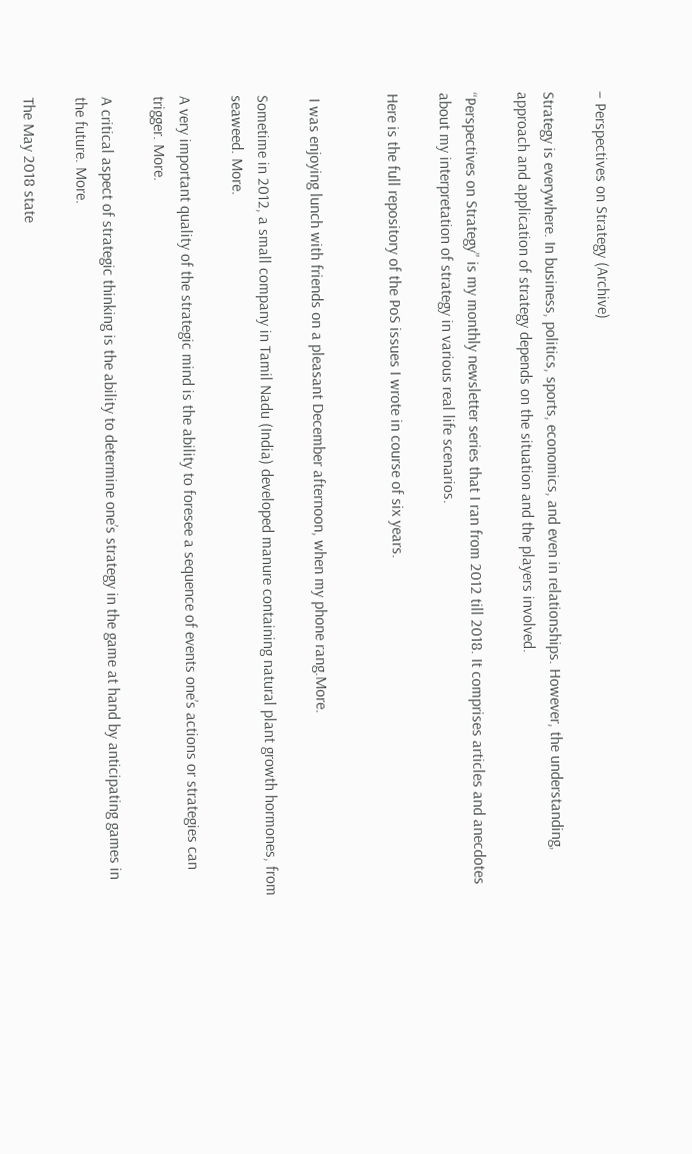– Perspectives on Strategy (Archive)

Strategy is everywhere. In business, politics, sports, economics, and even in relationships. However, the understanding, approach and application of strategy depends on the situation and the players involved.

“Perspectives on Strategy” is my monthly newsletter series that I ran from 2012 till 2018. It comprises articles and anecdotes about my interpretation of strategy in various real life scenarios.

Here is the full repository of the PoS issues I wrote in course of six years.


 I was enjoying lunch with friends on a pleasant December afternoon, when my phone rang.More.

Sometime in 2012, a small company in Tamil Nadu (India) developed manure containing natural plant growth hormones, from seaweed. More.

A very important quality of the strategic mind is the ability to foresee a sequence of events one’s actions or strategies can trigger. More.

A critical aspect of strategic thinking is the ability to determine one’s strategy in the game at hand by anticipating games in the future. More.

The May 2018 state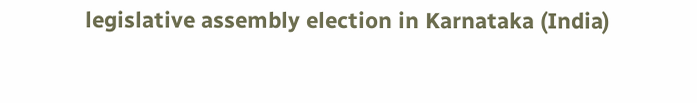legislative assembly election in Karnataka (India)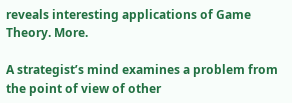reveals interesting applications of Game Theory. More.

A strategist’s mind examines a problem from the point of view of other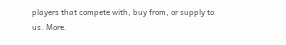players that compete with, buy from, or supply to us. More.